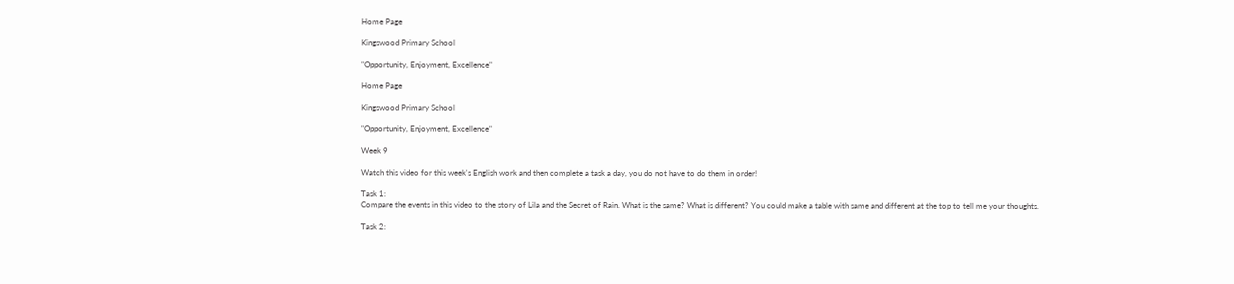Home Page

Kingswood Primary School

"Opportunity, Enjoyment, Excellence"

Home Page

Kingswood Primary School

"Opportunity, Enjoyment, Excellence"

Week 9

Watch this video for this week's English work and then complete a task a day, you do not have to do them in order!

Task 1:
Compare the events in this video to the story of Lila and the Secret of Rain. What is the same? What is different? You could make a table with same and different at the top to tell me your thoughts.

Task 2: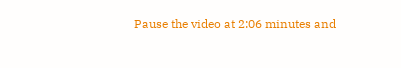Pause the video at 2:06 minutes and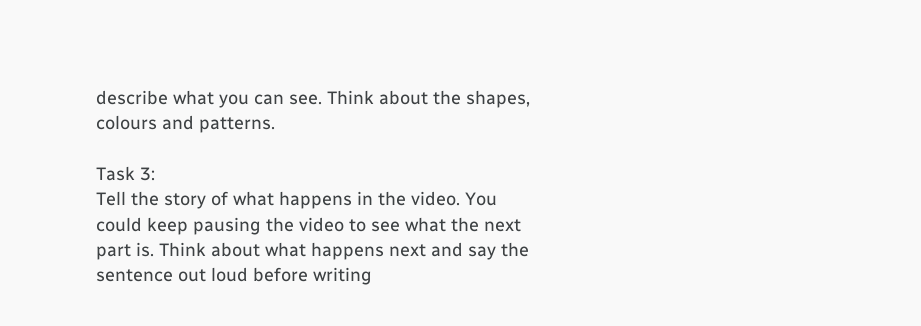describe what you can see. Think about the shapes, colours and patterns.

Task 3:
Tell the story of what happens in the video. You could keep pausing the video to see what the next part is. Think about what happens next and say the sentence out loud before writing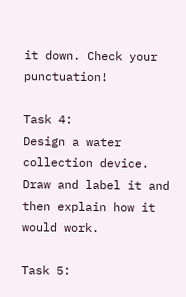it down. Check your punctuation!

Task 4:
Design a water collection device. Draw and label it and then explain how it would work.

Task 5: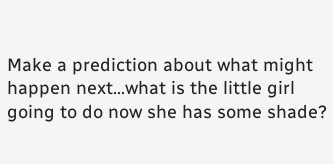Make a prediction about what might happen next...what is the little girl going to do now she has some shade?